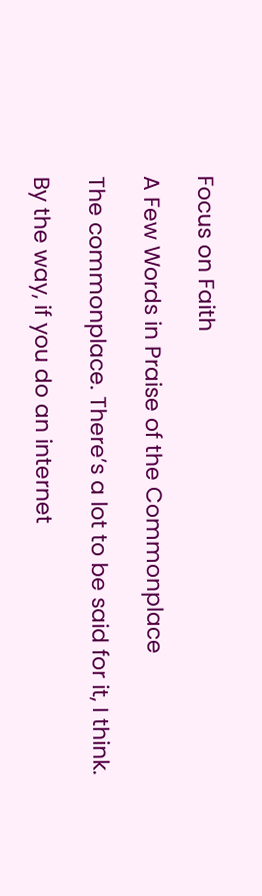Focus on Faith

A Few Words in Praise of the Commonplace

The commonplace. There’s a lot to be said for it, I think.

By the way, if you do an internet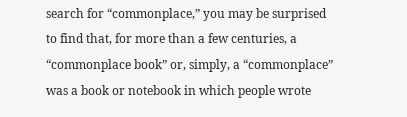search for “commonplace,” you may be surprised to find that, for more than a few centuries, a “commonplace book” or, simply, a “commonplace” was a book or notebook in which people wrote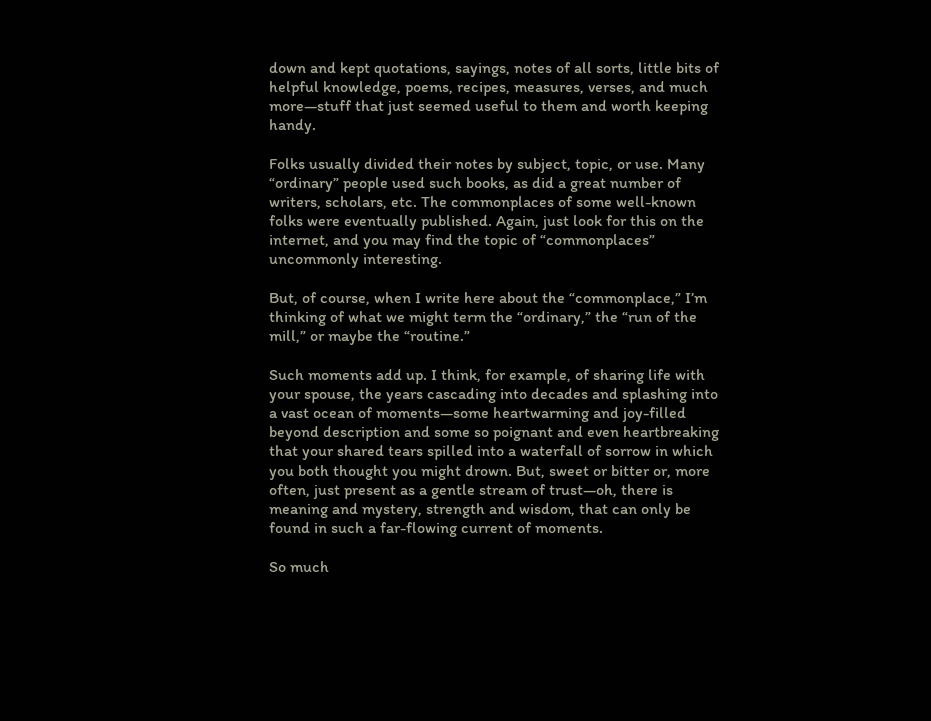down and kept quotations, sayings, notes of all sorts, little bits of helpful knowledge, poems, recipes, measures, verses, and much more—stuff that just seemed useful to them and worth keeping handy.

Folks usually divided their notes by subject, topic, or use. Many “ordinary” people used such books, as did a great number of writers, scholars, etc. The commonplaces of some well-known folks were eventually published. Again, just look for this on the internet, and you may find the topic of “commonplaces” uncommonly interesting.

But, of course, when I write here about the “commonplace,” I’m thinking of what we might term the “ordinary,” the “run of the mill,” or maybe the “routine.”

Such moments add up. I think, for example, of sharing life with your spouse, the years cascading into decades and splashing into a vast ocean of moments—some heartwarming and joy-filled beyond description and some so poignant and even heartbreaking that your shared tears spilled into a waterfall of sorrow in which you both thought you might drown. But, sweet or bitter or, more often, just present as a gentle stream of trust—oh, there is meaning and mystery, strength and wisdom, that can only be found in such a far-flowing current of moments.

So much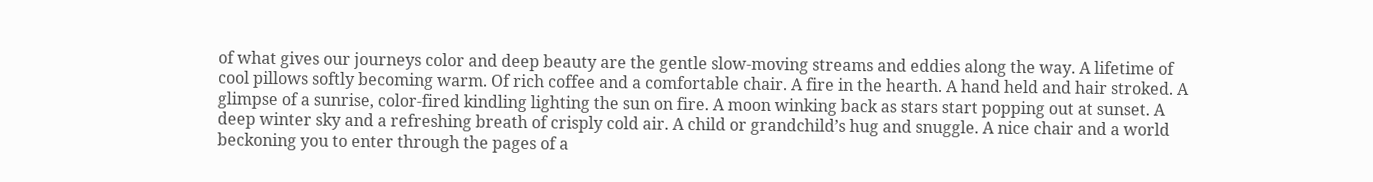of what gives our journeys color and deep beauty are the gentle slow-moving streams and eddies along the way. A lifetime of cool pillows softly becoming warm. Of rich coffee and a comfortable chair. A fire in the hearth. A hand held and hair stroked. A glimpse of a sunrise, color-fired kindling lighting the sun on fire. A moon winking back as stars start popping out at sunset. A deep winter sky and a refreshing breath of crisply cold air. A child or grandchild’s hug and snuggle. A nice chair and a world beckoning you to enter through the pages of a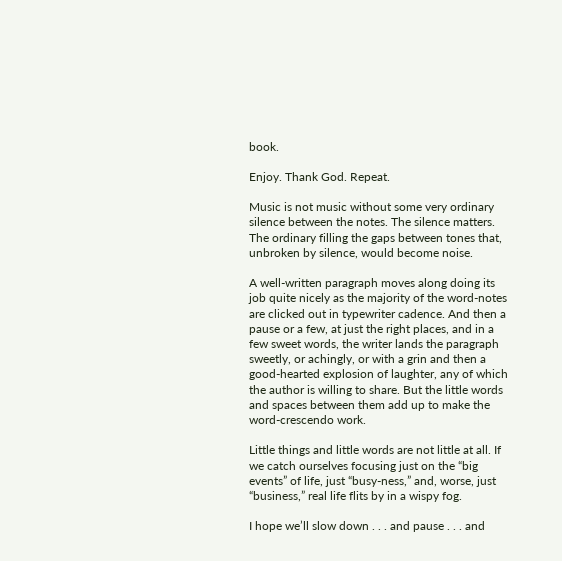book.

Enjoy. Thank God. Repeat.

Music is not music without some very ordinary silence between the notes. The silence matters. The ordinary filling the gaps between tones that, unbroken by silence, would become noise.

A well-written paragraph moves along doing its job quite nicely as the majority of the word-notes are clicked out in typewriter cadence. And then a pause or a few, at just the right places, and in a few sweet words, the writer lands the paragraph sweetly, or achingly, or with a grin and then a good-hearted explosion of laughter, any of which the author is willing to share. But the little words and spaces between them add up to make the word-crescendo work.

Little things and little words are not little at all. If we catch ourselves focusing just on the “big events” of life, just “busy-ness,” and, worse, just “business,” real life flits by in a wispy fog.

I hope we’ll slow down . . . and pause . . . and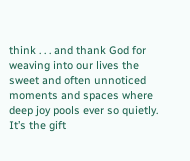think . . . and thank God for weaving into our lives the sweet and often unnoticed moments and spaces where deep joy pools ever so quietly. It’s the gift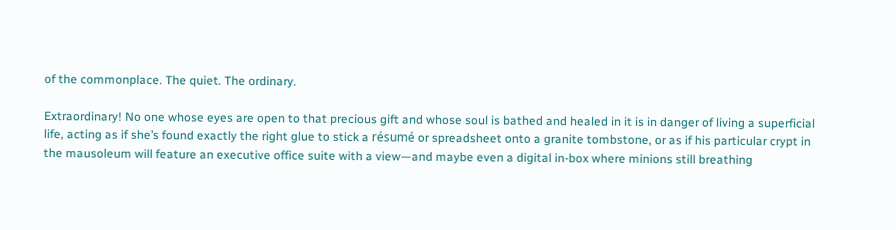of the commonplace. The quiet. The ordinary.

Extraordinary! No one whose eyes are open to that precious gift and whose soul is bathed and healed in it is in danger of living a superficial life, acting as if she’s found exactly the right glue to stick a résumé or spreadsheet onto a granite tombstone, or as if his particular crypt in the mausoleum will feature an executive office suite with a view—and maybe even a digital in-box where minions still breathing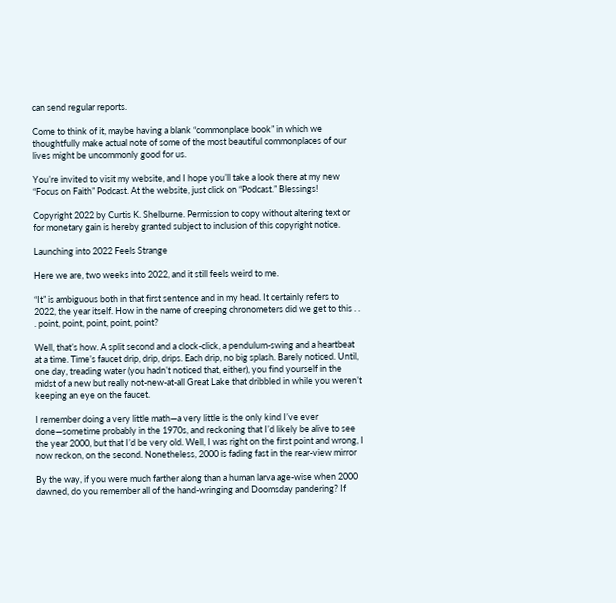can send regular reports.

Come to think of it, maybe having a blank “commonplace book” in which we thoughtfully make actual note of some of the most beautiful commonplaces of our lives might be uncommonly good for us.

You’re invited to visit my website, and I hope you’ll take a look there at my new “Focus on Faith” Podcast. At the website, just click on “Podcast.” Blessings!

Copyright 2022 by Curtis K. Shelburne. Permission to copy without altering text or for monetary gain is hereby granted subject to inclusion of this copyright notice.

Launching into 2022 Feels Strange

Here we are, two weeks into 2022, and it still feels weird to me.

“It” is ambiguous both in that first sentence and in my head. It certainly refers to 2022, the year itself. How in the name of creeping chronometers did we get to this . . . point, point, point, point, point?

Well, that’s how. A split second and a clock-click, a pendulum-swing and a heartbeat at a time. Time’s faucet drip, drip, drips. Each drip, no big splash. Barely noticed. Until, one day, treading water (you hadn’t noticed that, either), you find yourself in the midst of a new but really not-new-at-all Great Lake that dribbled in while you weren’t keeping an eye on the faucet.

I remember doing a very little math—a very little is the only kind I’ve ever done—sometime probably in the 1970s, and reckoning that I’d likely be alive to see the year 2000, but that I’d be very old. Well, I was right on the first point and wrong, I now reckon, on the second. Nonetheless, 2000 is fading fast in the rear-view mirror

By the way, if you were much farther along than a human larva age-wise when 2000 dawned, do you remember all of the hand-wringing and Doomsday pandering? If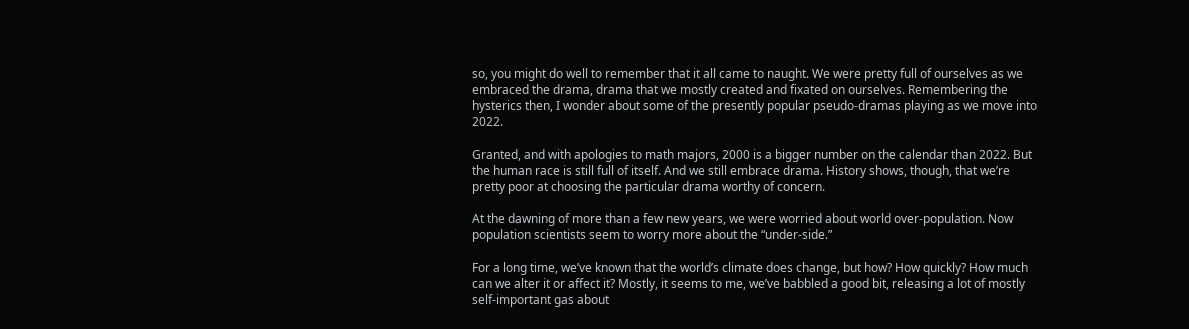so, you might do well to remember that it all came to naught. We were pretty full of ourselves as we embraced the drama, drama that we mostly created and fixated on ourselves. Remembering the hysterics then, I wonder about some of the presently popular pseudo-dramas playing as we move into 2022.

Granted, and with apologies to math majors, 2000 is a bigger number on the calendar than 2022. But the human race is still full of itself. And we still embrace drama. History shows, though, that we’re pretty poor at choosing the particular drama worthy of concern.

At the dawning of more than a few new years, we were worried about world over-population. Now population scientists seem to worry more about the “under-side.”

For a long time, we’ve known that the world’s climate does change, but how? How quickly? How much can we alter it or affect it? Mostly, it seems to me, we’ve babbled a good bit, releasing a lot of mostly self-important gas about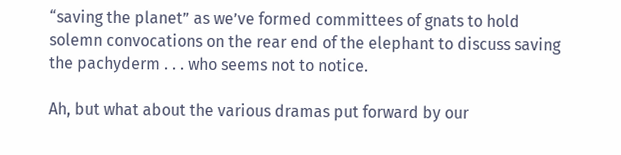“saving the planet” as we’ve formed committees of gnats to hold solemn convocations on the rear end of the elephant to discuss saving the pachyderm . . . who seems not to notice.

Ah, but what about the various dramas put forward by our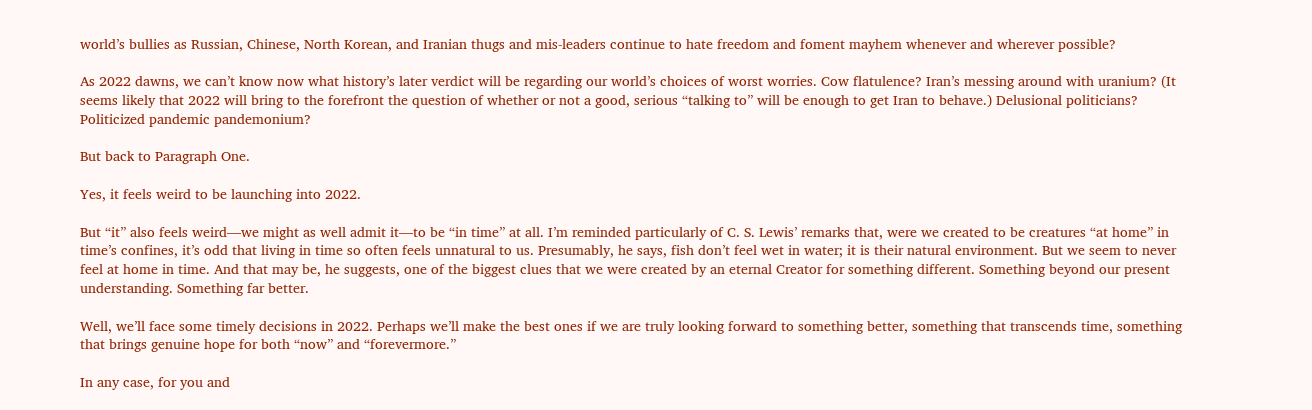world’s bullies as Russian, Chinese, North Korean, and Iranian thugs and mis-leaders continue to hate freedom and foment mayhem whenever and wherever possible?

As 2022 dawns, we can’t know now what history’s later verdict will be regarding our world’s choices of worst worries. Cow flatulence? Iran’s messing around with uranium? (It seems likely that 2022 will bring to the forefront the question of whether or not a good, serious “talking to” will be enough to get Iran to behave.) Delusional politicians? Politicized pandemic pandemonium?

But back to Paragraph One.

Yes, it feels weird to be launching into 2022.

But “it” also feels weird—we might as well admit it—to be “in time” at all. I’m reminded particularly of C. S. Lewis’ remarks that, were we created to be creatures “at home” in time’s confines, it’s odd that living in time so often feels unnatural to us. Presumably, he says, fish don’t feel wet in water; it is their natural environment. But we seem to never feel at home in time. And that may be, he suggests, one of the biggest clues that we were created by an eternal Creator for something different. Something beyond our present understanding. Something far better.

Well, we’ll face some timely decisions in 2022. Perhaps we’ll make the best ones if we are truly looking forward to something better, something that transcends time, something that brings genuine hope for both “now” and “forevermore.”

In any case, for you and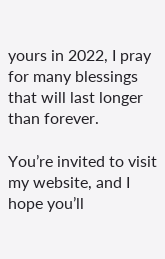yours in 2022, I pray for many blessings that will last longer than forever.

You’re invited to visit my website, and I hope you’ll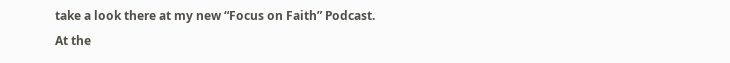take a look there at my new “Focus on Faith” Podcast. At the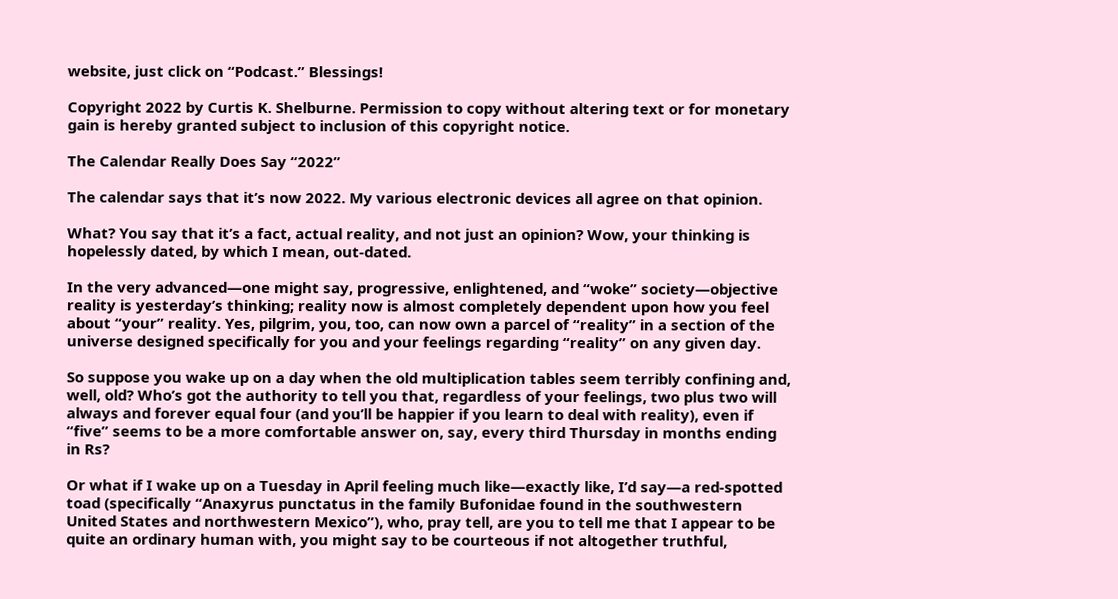website, just click on “Podcast.” Blessings!

Copyright 2022 by Curtis K. Shelburne. Permission to copy without altering text or for monetary gain is hereby granted subject to inclusion of this copyright notice.

The Calendar Really Does Say “2022”

The calendar says that it’s now 2022. My various electronic devices all agree on that opinion.

What? You say that it’s a fact, actual reality, and not just an opinion? Wow, your thinking is hopelessly dated, by which I mean, out-dated.

In the very advanced—one might say, progressive, enlightened, and “woke” society—objective reality is yesterday’s thinking; reality now is almost completely dependent upon how you feel about “your” reality. Yes, pilgrim, you, too, can now own a parcel of “reality” in a section of the universe designed specifically for you and your feelings regarding “reality” on any given day.

So suppose you wake up on a day when the old multiplication tables seem terribly confining and, well, old? Who’s got the authority to tell you that, regardless of your feelings, two plus two will always and forever equal four (and you’ll be happier if you learn to deal with reality), even if “five” seems to be a more comfortable answer on, say, every third Thursday in months ending in Rs?

Or what if I wake up on a Tuesday in April feeling much like—exactly like, I’d say—a red-spotted toad (specifically “Anaxyrus punctatus in the family Bufonidae found in the southwestern United States and northwestern Mexico”), who, pray tell, are you to tell me that I appear to be quite an ordinary human with, you might say to be courteous if not altogether truthful,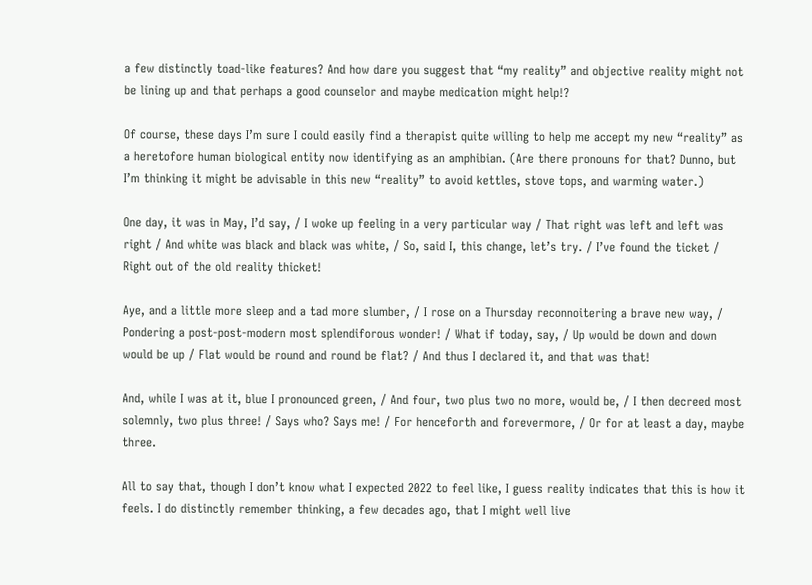a few distinctly toad-like features? And how dare you suggest that “my reality” and objective reality might not be lining up and that perhaps a good counselor and maybe medication might help!?

Of course, these days I’m sure I could easily find a therapist quite willing to help me accept my new “reality” as a heretofore human biological entity now identifying as an amphibian. (Are there pronouns for that? Dunno, but I’m thinking it might be advisable in this new “reality” to avoid kettles, stove tops, and warming water.)

One day, it was in May, I’d say, / I woke up feeling in a very particular way / That right was left and left was right / And white was black and black was white, / So, said I, this change, let’s try. / I’ve found the ticket / Right out of the old reality thicket!

Aye, and a little more sleep and a tad more slumber, / I rose on a Thursday reconnoitering a brave new way, / Pondering a post-post-modern most splendiforous wonder! / What if today, say, / Up would be down and down would be up / Flat would be round and round be flat? / And thus I declared it, and that was that!

And, while I was at it, blue I pronounced green, / And four, two plus two no more, would be, / I then decreed most solemnly, two plus three! / Says who? Says me! / For henceforth and forevermore, / Or for at least a day, maybe three.

All to say that, though I don’t know what I expected 2022 to feel like, I guess reality indicates that this is how it feels. I do distinctly remember thinking, a few decades ago, that I might well live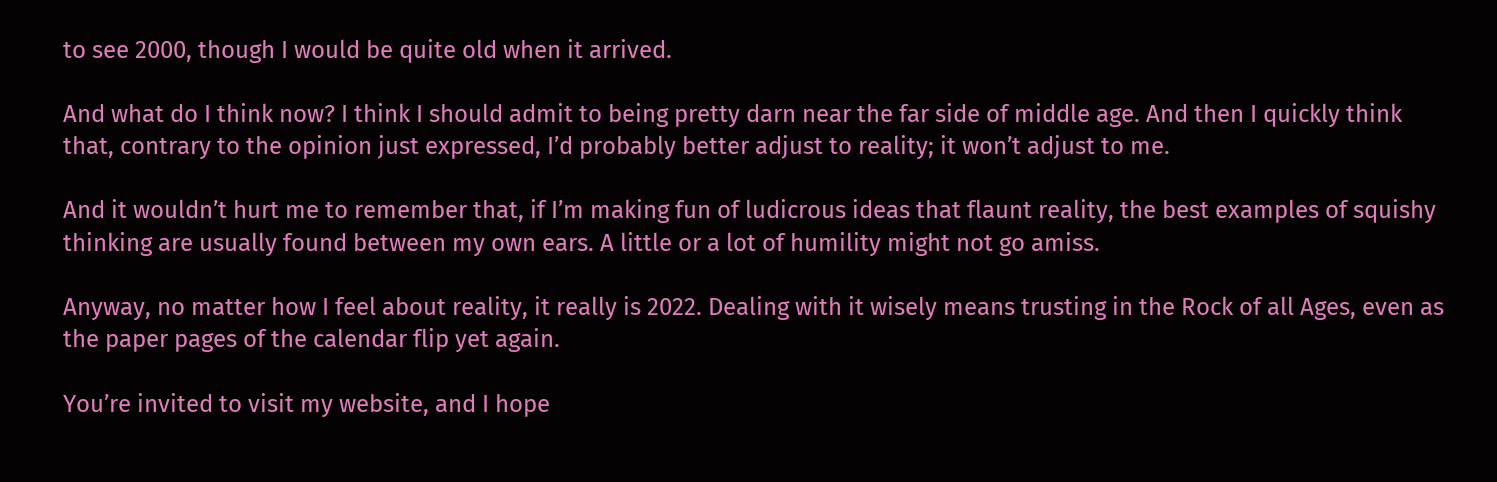to see 2000, though I would be quite old when it arrived.

And what do I think now? I think I should admit to being pretty darn near the far side of middle age. And then I quickly think that, contrary to the opinion just expressed, I’d probably better adjust to reality; it won’t adjust to me.

And it wouldn’t hurt me to remember that, if I’m making fun of ludicrous ideas that flaunt reality, the best examples of squishy thinking are usually found between my own ears. A little or a lot of humility might not go amiss.

Anyway, no matter how I feel about reality, it really is 2022. Dealing with it wisely means trusting in the Rock of all Ages, even as the paper pages of the calendar flip yet again.

You’re invited to visit my website, and I hope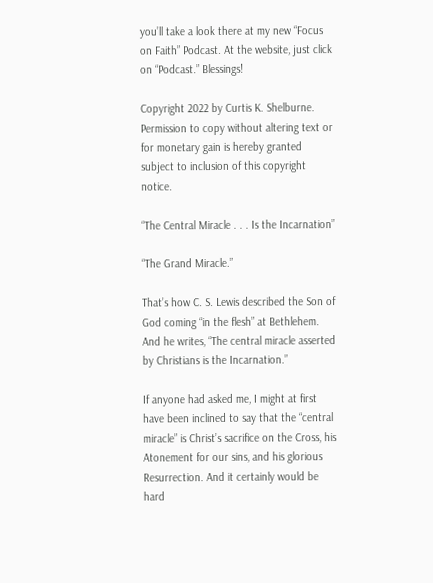you’ll take a look there at my new “Focus on Faith” Podcast. At the website, just click on “Podcast.” Blessings!

Copyright 2022 by Curtis K. Shelburne. Permission to copy without altering text or for monetary gain is hereby granted subject to inclusion of this copyright notice.

“The Central Miracle . . . Is the Incarnation”

“The Grand Miracle.”

That’s how C. S. Lewis described the Son of God coming “in the flesh” at Bethlehem. And he writes, “The central miracle asserted by Christians is the Incarnation.”

If anyone had asked me, I might at first have been inclined to say that the “central miracle” is Christ’s sacrifice on the Cross, his Atonement for our sins, and his glorious Resurrection. And it certainly would be hard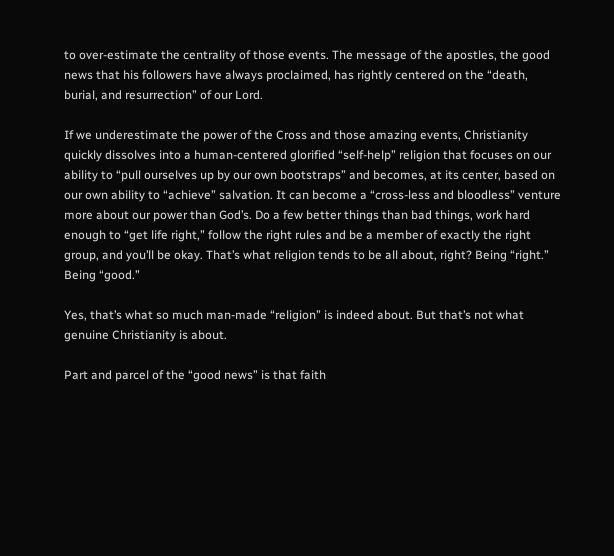to over-estimate the centrality of those events. The message of the apostles, the good news that his followers have always proclaimed, has rightly centered on the “death, burial, and resurrection” of our Lord.

If we underestimate the power of the Cross and those amazing events, Christianity quickly dissolves into a human-centered glorified “self-help” religion that focuses on our ability to “pull ourselves up by our own bootstraps” and becomes, at its center, based on our own ability to “achieve” salvation. It can become a “cross-less and bloodless” venture more about our power than God’s. Do a few better things than bad things, work hard enough to “get life right,” follow the right rules and be a member of exactly the right group, and you’ll be okay. That’s what religion tends to be all about, right? Being “right.” Being “good.”

Yes, that’s what so much man-made “religion” is indeed about. But that’s not what genuine Christianity is about.

Part and parcel of the “good news” is that faith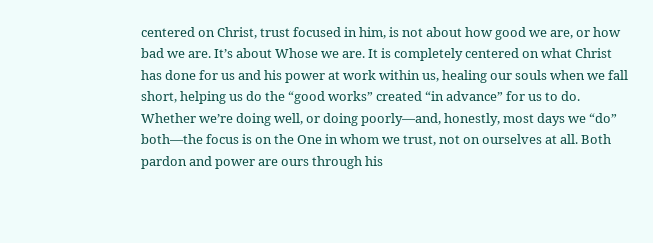centered on Christ, trust focused in him, is not about how good we are, or how bad we are. It’s about Whose we are. It is completely centered on what Christ has done for us and his power at work within us, healing our souls when we fall short, helping us do the “good works” created “in advance” for us to do. Whether we’re doing well, or doing poorly—and, honestly, most days we “do” both—the focus is on the One in whom we trust, not on ourselves at all. Both pardon and power are ours through his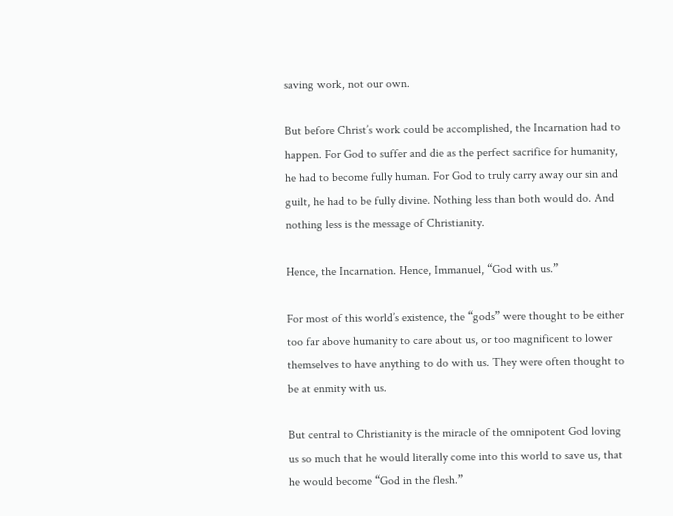saving work, not our own.

But before Christ’s work could be accomplished, the Incarnation had to happen. For God to suffer and die as the perfect sacrifice for humanity, he had to become fully human. For God to truly carry away our sin and guilt, he had to be fully divine. Nothing less than both would do. And nothing less is the message of Christianity.

Hence, the Incarnation. Hence, Immanuel, “God with us.”

For most of this world’s existence, the “gods” were thought to be either too far above humanity to care about us, or too magnificent to lower themselves to have anything to do with us. They were often thought to be at enmity with us.

But central to Christianity is the miracle of the omnipotent God loving us so much that he would literally come into this world to save us, that he would become “God in the flesh.”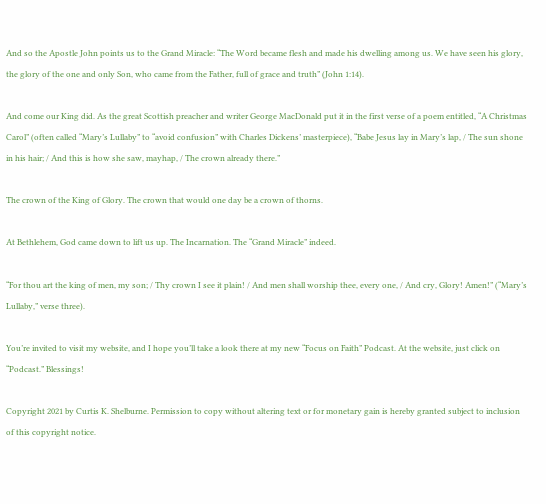And so the Apostle John points us to the Grand Miracle: “The Word became flesh and made his dwelling among us. We have seen his glory, the glory of the one and only Son, who came from the Father, full of grace and truth” (John 1:14).

And come our King did. As the great Scottish preacher and writer George MacDonald put it in the first verse of a poem entitled, “A Christmas Carol” (often called “Mary’s Lullaby” to “avoid confusion” with Charles Dickens’ masterpiece), “Babe Jesus lay in Mary’s lap, / The sun shone in his hair; / And this is how she saw, mayhap, / The crown already there.”

The crown of the King of Glory. The crown that would one day be a crown of thorns.

At Bethlehem, God came down to lift us up. The Incarnation. The “Grand Miracle” indeed.

“For thou art the king of men, my son; / Thy crown I see it plain! / And men shall worship thee, every one, / And cry, Glory! Amen!” (“Mary’s Lullaby,” verse three).

You’re invited to visit my website, and I hope you’ll take a look there at my new “Focus on Faith” Podcast. At the website, just click on “Podcast.” Blessings!

Copyright 2021 by Curtis K. Shelburne. Permission to copy without altering text or for monetary gain is hereby granted subject to inclusion of this copyright notice.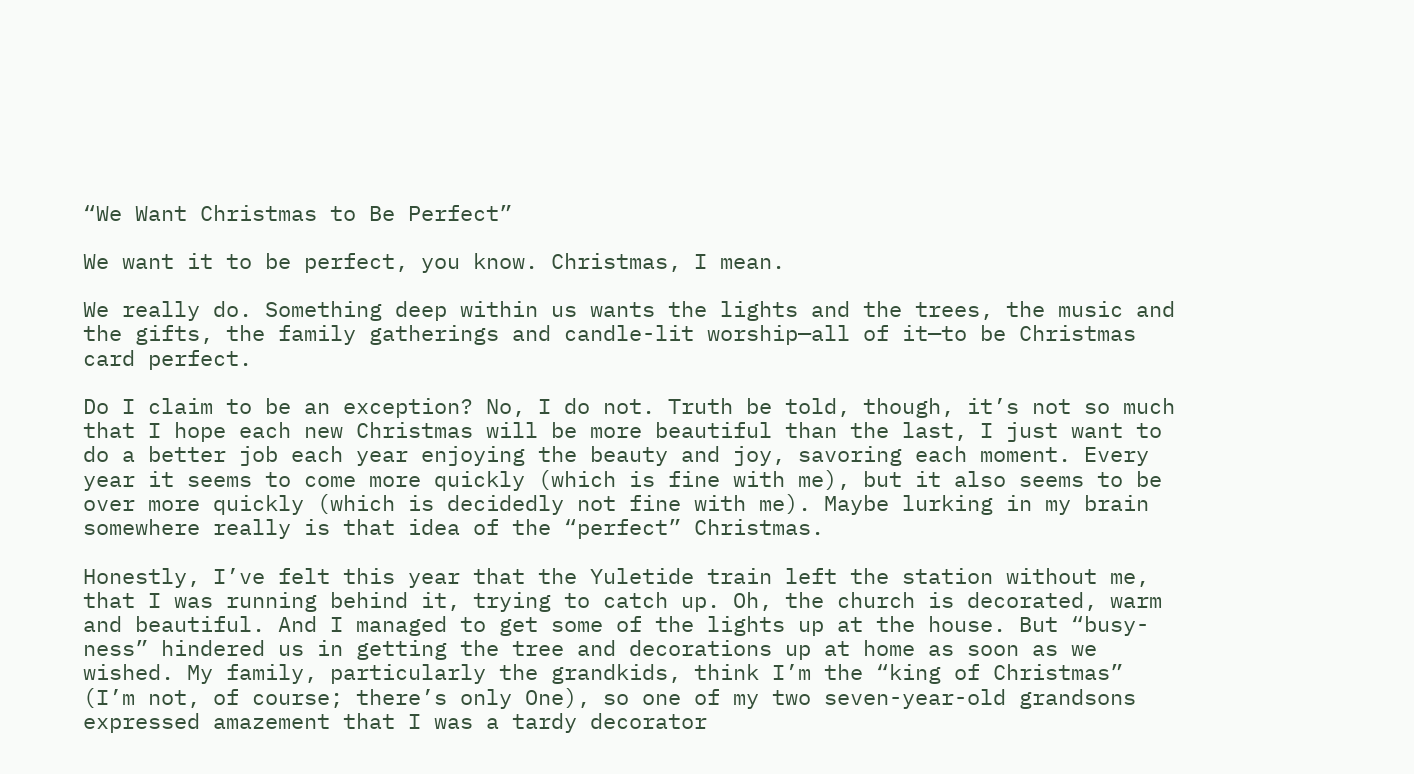“We Want Christmas to Be Perfect”

We want it to be perfect, you know. Christmas, I mean.

We really do. Something deep within us wants the lights and the trees, the music and the gifts, the family gatherings and candle-lit worship—all of it—to be Christmas card perfect.

Do I claim to be an exception? No, I do not. Truth be told, though, it’s not so much that I hope each new Christmas will be more beautiful than the last, I just want to do a better job each year enjoying the beauty and joy, savoring each moment. Every year it seems to come more quickly (which is fine with me), but it also seems to be over more quickly (which is decidedly not fine with me). Maybe lurking in my brain somewhere really is that idea of the “perfect” Christmas.

Honestly, I’ve felt this year that the Yuletide train left the station without me, that I was running behind it, trying to catch up. Oh, the church is decorated, warm and beautiful. And I managed to get some of the lights up at the house. But “busy-ness” hindered us in getting the tree and decorations up at home as soon as we wished. My family, particularly the grandkids, think I’m the “king of Christmas” (I’m not, of course; there’s only One), so one of my two seven-year-old grandsons expressed amazement that I was a tardy decorator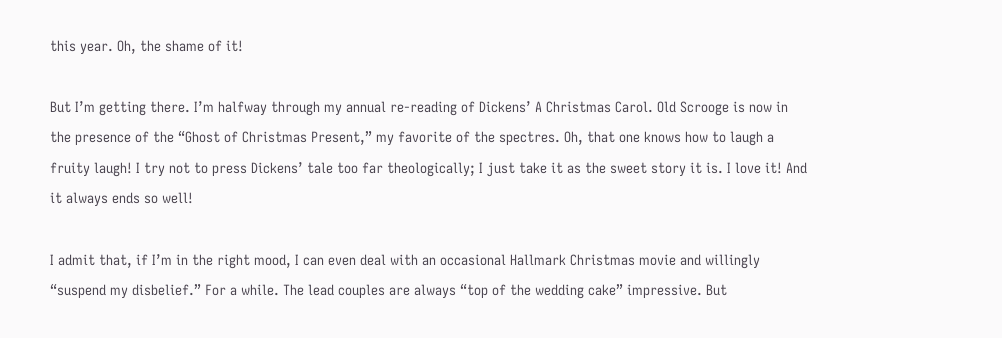this year. Oh, the shame of it!

But I’m getting there. I’m halfway through my annual re-reading of Dickens’ A Christmas Carol. Old Scrooge is now in the presence of the “Ghost of Christmas Present,” my favorite of the spectres. Oh, that one knows how to laugh a fruity laugh! I try not to press Dickens’ tale too far theologically; I just take it as the sweet story it is. I love it! And it always ends so well!

I admit that, if I’m in the right mood, I can even deal with an occasional Hallmark Christmas movie and willingly “suspend my disbelief.” For a while. The lead couples are always “top of the wedding cake” impressive. But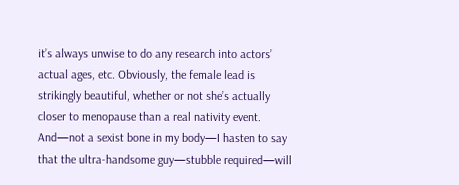it’s always unwise to do any research into actors’ actual ages, etc. Obviously, the female lead is strikingly beautiful, whether or not she’s actually closer to menopause than a real nativity event. And—not a sexist bone in my body—I hasten to say that the ultra-handsome guy—stubble required—will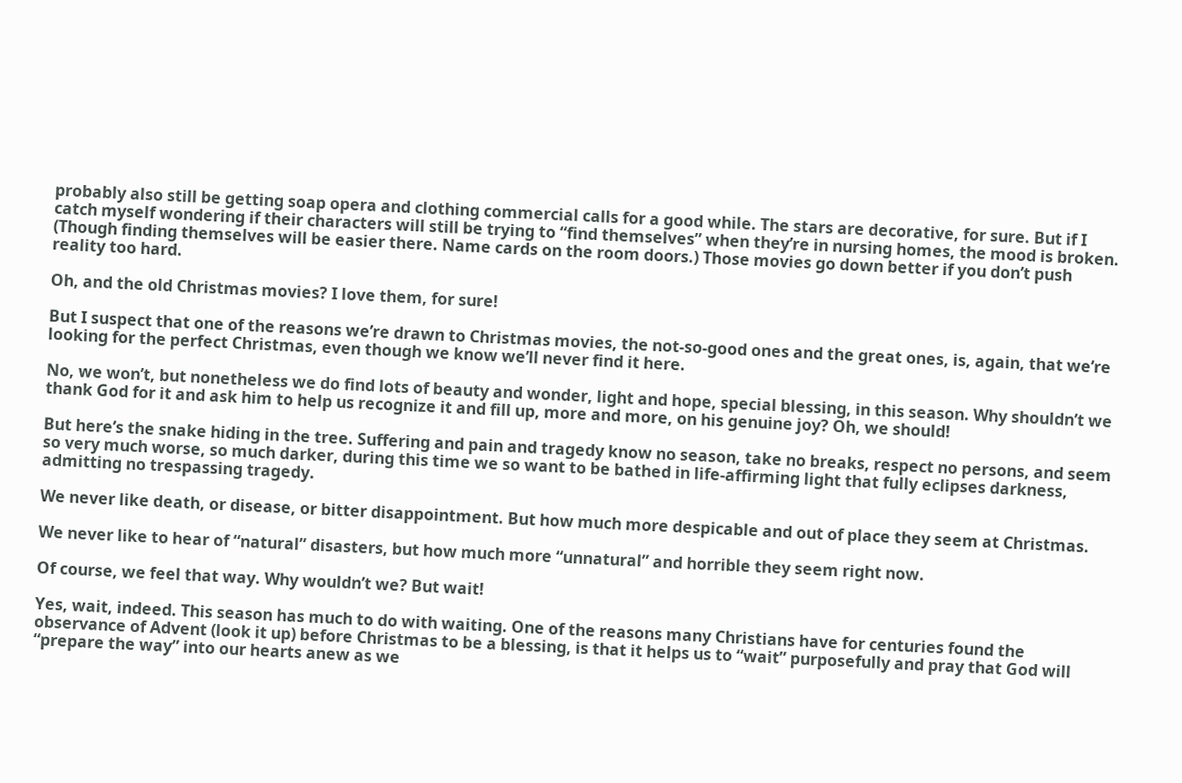probably also still be getting soap opera and clothing commercial calls for a good while. The stars are decorative, for sure. But if I catch myself wondering if their characters will still be trying to “find themselves” when they’re in nursing homes, the mood is broken. (Though finding themselves will be easier there. Name cards on the room doors.) Those movies go down better if you don’t push reality too hard.

Oh, and the old Christmas movies? I love them, for sure!

But I suspect that one of the reasons we’re drawn to Christmas movies, the not-so-good ones and the great ones, is, again, that we’re looking for the perfect Christmas, even though we know we’ll never find it here.

No, we won’t, but nonetheless we do find lots of beauty and wonder, light and hope, special blessing, in this season. Why shouldn’t we thank God for it and ask him to help us recognize it and fill up, more and more, on his genuine joy? Oh, we should!

But here’s the snake hiding in the tree. Suffering and pain and tragedy know no season, take no breaks, respect no persons, and seem so very much worse, so much darker, during this time we so want to be bathed in life-affirming light that fully eclipses darkness, admitting no trespassing tragedy.

We never like death, or disease, or bitter disappointment. But how much more despicable and out of place they seem at Christmas.

We never like to hear of “natural” disasters, but how much more “unnatural” and horrible they seem right now.

Of course, we feel that way. Why wouldn’t we? But wait!

Yes, wait, indeed. This season has much to do with waiting. One of the reasons many Christians have for centuries found the observance of Advent (look it up) before Christmas to be a blessing, is that it helps us to “wait” purposefully and pray that God will “prepare the way” into our hearts anew as we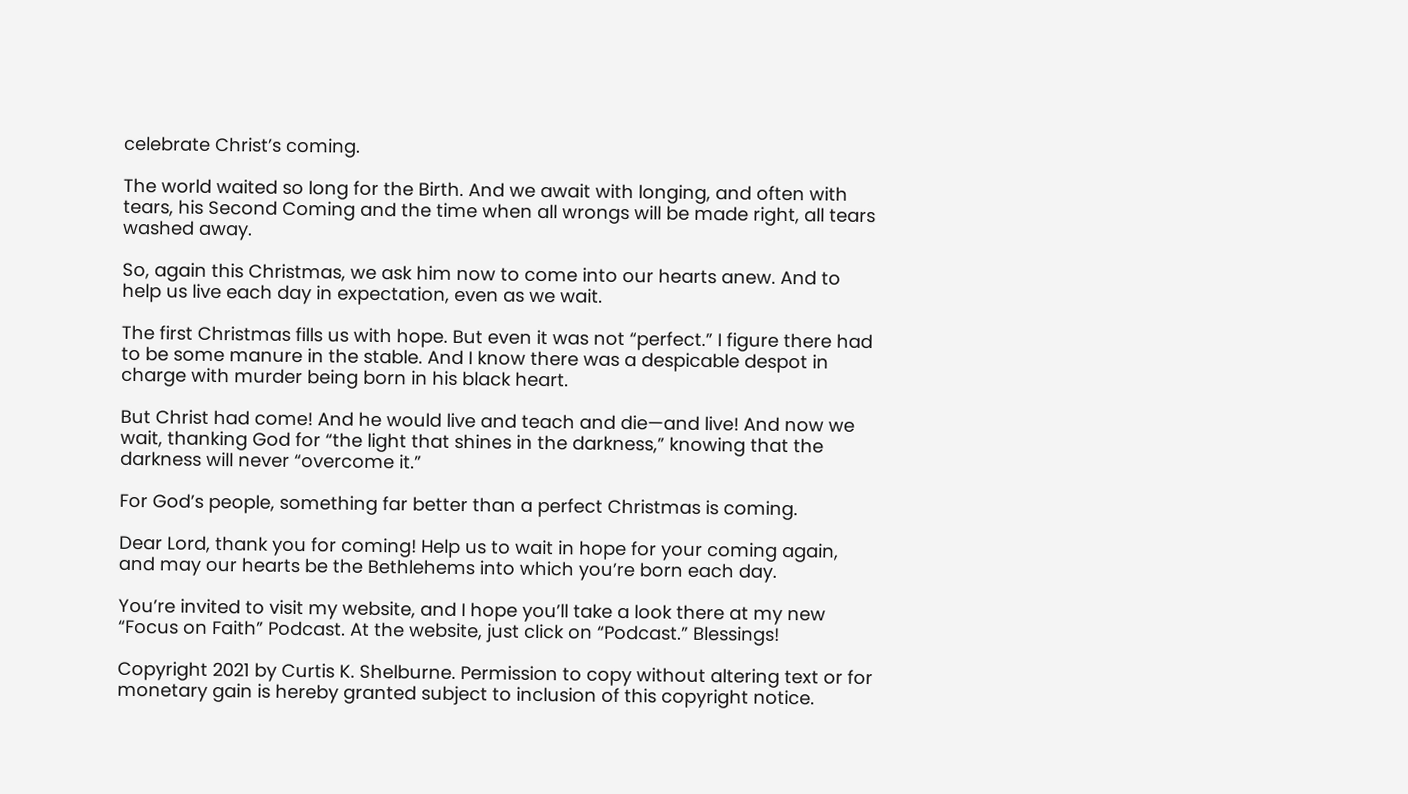celebrate Christ’s coming.

The world waited so long for the Birth. And we await with longing, and often with tears, his Second Coming and the time when all wrongs will be made right, all tears washed away.

So, again this Christmas, we ask him now to come into our hearts anew. And to help us live each day in expectation, even as we wait.

The first Christmas fills us with hope. But even it was not “perfect.” I figure there had to be some manure in the stable. And I know there was a despicable despot in charge with murder being born in his black heart.

But Christ had come! And he would live and teach and die—and live! And now we wait, thanking God for “the light that shines in the darkness,” knowing that the darkness will never “overcome it.”

For God’s people, something far better than a perfect Christmas is coming.

Dear Lord, thank you for coming! Help us to wait in hope for your coming again, and may our hearts be the Bethlehems into which you’re born each day.

You’re invited to visit my website, and I hope you’ll take a look there at my new “Focus on Faith” Podcast. At the website, just click on “Podcast.” Blessings!

Copyright 2021 by Curtis K. Shelburne. Permission to copy without altering text or for monetary gain is hereby granted subject to inclusion of this copyright notice.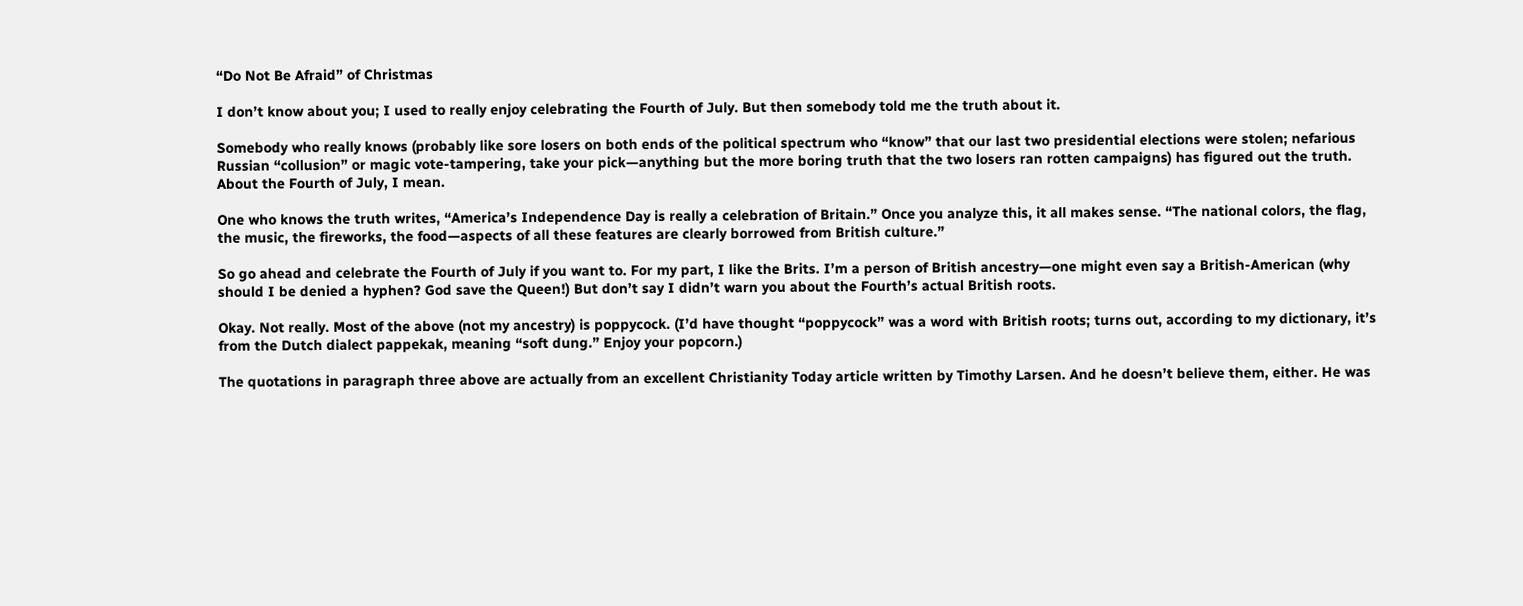“Do Not Be Afraid” of Christmas

I don’t know about you; I used to really enjoy celebrating the Fourth of July. But then somebody told me the truth about it.

Somebody who really knows (probably like sore losers on both ends of the political spectrum who “know” that our last two presidential elections were stolen; nefarious Russian “collusion” or magic vote-tampering, take your pick—anything but the more boring truth that the two losers ran rotten campaigns) has figured out the truth. About the Fourth of July, I mean.

One who knows the truth writes, “America’s Independence Day is really a celebration of Britain.” Once you analyze this, it all makes sense. “The national colors, the flag, the music, the fireworks, the food—aspects of all these features are clearly borrowed from British culture.”

So go ahead and celebrate the Fourth of July if you want to. For my part, I like the Brits. I’m a person of British ancestry—one might even say a British-American (why should I be denied a hyphen? God save the Queen!) But don’t say I didn’t warn you about the Fourth’s actual British roots.

Okay. Not really. Most of the above (not my ancestry) is poppycock. (I’d have thought “poppycock” was a word with British roots; turns out, according to my dictionary, it’s from the Dutch dialect pappekak, meaning “soft dung.” Enjoy your popcorn.)

The quotations in paragraph three above are actually from an excellent Christianity Today article written by Timothy Larsen. And he doesn’t believe them, either. He was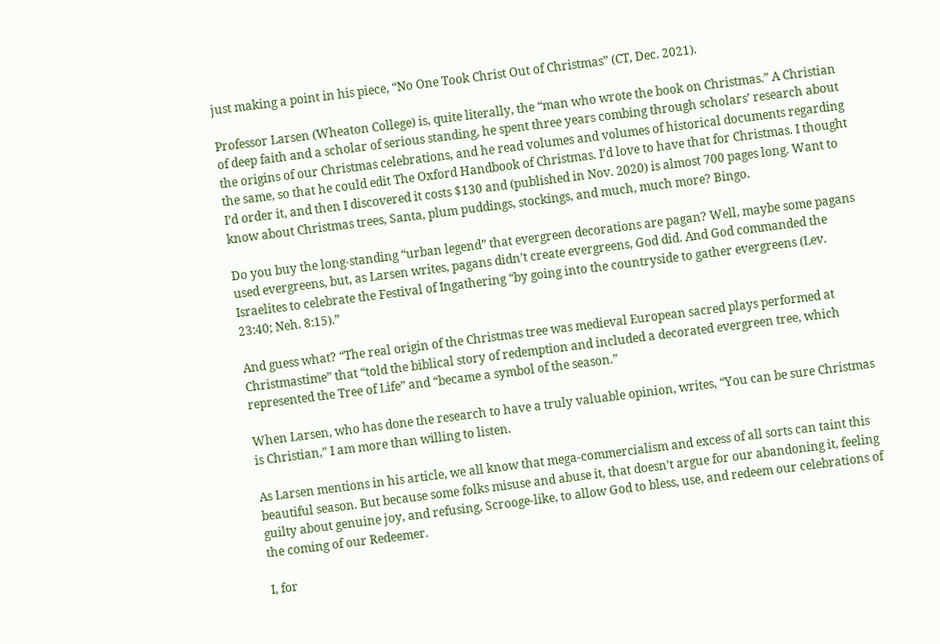just making a point in his piece, “No One Took Christ Out of Christmas” (CT, Dec. 2021).

Professor Larsen (Wheaton College) is, quite literally, the “man who wrote the book on Christmas.” A Christian of deep faith and a scholar of serious standing, he spent three years combing through scholars’ research about the origins of our Christmas celebrations, and he read volumes and volumes of historical documents regarding the same, so that he could edit The Oxford Handbook of Christmas. I’d love to have that for Christmas. I thought I’d order it, and then I discovered it costs $130 and (published in Nov. 2020) is almost 700 pages long. Want to know about Christmas trees, Santa, plum puddings, stockings, and much, much more? Bingo.

Do you buy the long-standing “urban legend” that evergreen decorations are pagan? Well, maybe some pagans used evergreens, but, as Larsen writes, pagans didn’t create evergreens, God did. And God commanded the Israelites to celebrate the Festival of Ingathering “by going into the countryside to gather evergreens (Lev. 23:40; Neh. 8:15).”

And guess what? “The real origin of the Christmas tree was medieval European sacred plays performed at Christmastime” that “told the biblical story of redemption and included a decorated evergreen tree, which represented the Tree of Life” and “became a symbol of the season.”

When Larsen, who has done the research to have a truly valuable opinion, writes, “You can be sure Christmas is Christian,” I am more than willing to listen.

As Larsen mentions in his article, we all know that mega-commercialism and excess of all sorts can taint this beautiful season. But because some folks misuse and abuse it, that doesn’t argue for our abandoning it, feeling guilty about genuine joy, and refusing, Scrooge-like, to allow God to bless, use, and redeem our celebrations of the coming of our Redeemer.

I, for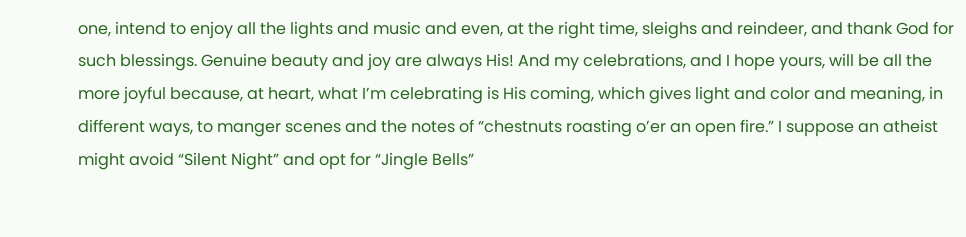one, intend to enjoy all the lights and music and even, at the right time, sleighs and reindeer, and thank God for such blessings. Genuine beauty and joy are always His! And my celebrations, and I hope yours, will be all the more joyful because, at heart, what I’m celebrating is His coming, which gives light and color and meaning, in different ways, to manger scenes and the notes of “chestnuts roasting o’er an open fire.” I suppose an atheist might avoid “Silent Night” and opt for “Jingle Bells”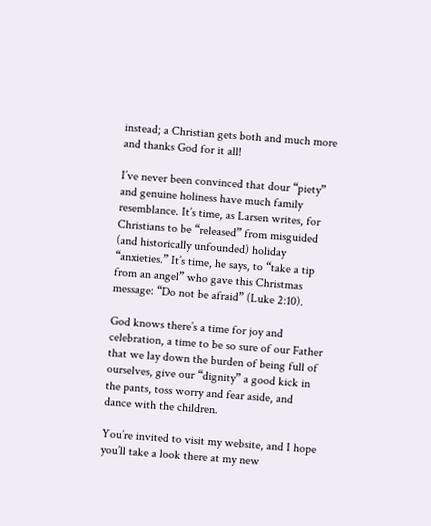instead; a Christian gets both and much more and thanks God for it all!

I’ve never been convinced that dour “piety” and genuine holiness have much family resemblance. It’s time, as Larsen writes, for Christians to be “released” from misguided (and historically unfounded) holiday “anxieties.” It’s time, he says, to “take a tip from an angel” who gave this Christmas message: “Do not be afraid” (Luke 2:10).

God knows there’s a time for joy and celebration, a time to be so sure of our Father that we lay down the burden of being full of ourselves, give our “dignity” a good kick in the pants, toss worry and fear aside, and dance with the children.

You’re invited to visit my website, and I hope you’ll take a look there at my new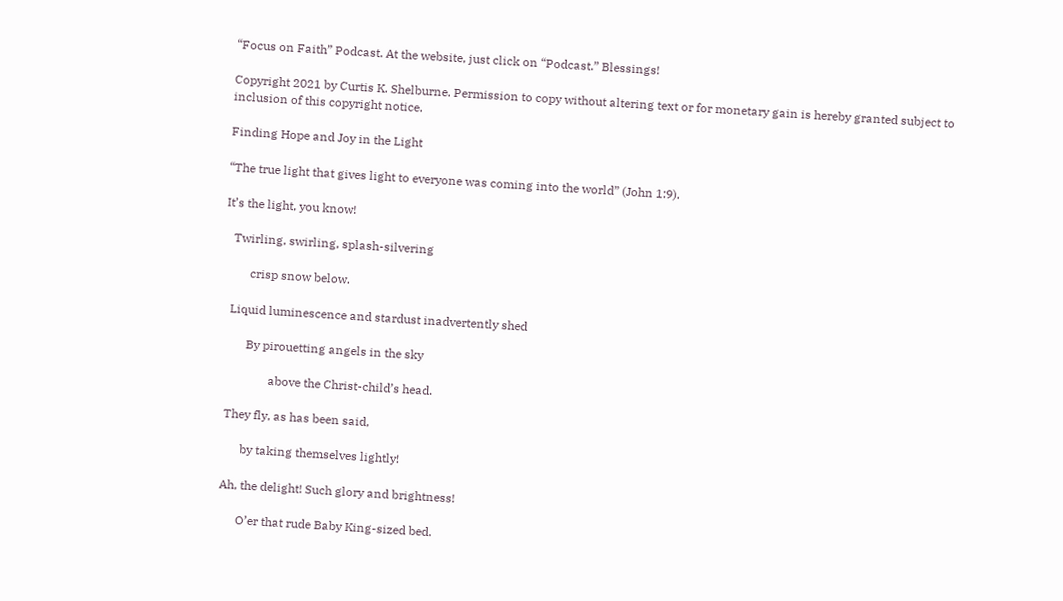“Focus on Faith” Podcast. At the website, just click on “Podcast.” Blessings!

Copyright 2021 by Curtis K. Shelburne. Permission to copy without altering text or for monetary gain is hereby granted subject to inclusion of this copyright notice.

Finding Hope and Joy in the Light

“The true light that gives light to everyone was coming into the world” (John 1:9).

It’s the light, you know!

   Twirling, swirling, splash-silvering

         crisp snow below.

   Liquid luminescence and stardust inadvertently shed

         By pirouetting angels in the sky

                 above the Christ-child’s head.

   They fly, as has been said,

         by taking themselves lightly!

   Ah, the delight! Such glory and brightness!

         O’er that rude Baby King-sized bed.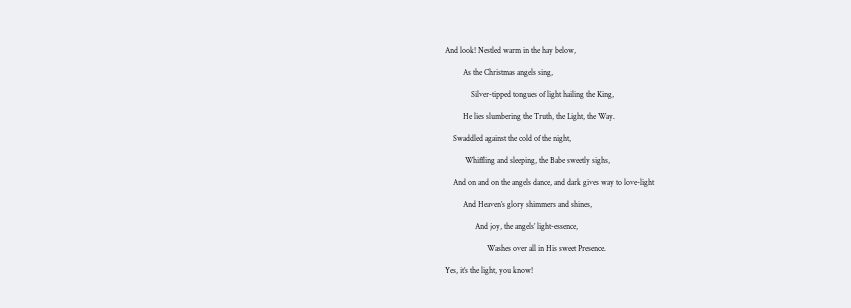And look! Nestled warm in the hay below,

         As the Christmas angels sing,

             Silver-tipped tongues of light hailing the King,

         He lies slumbering the Truth, the Light, the Way.

    Swaddled against the cold of the night,

          Whiffling and sleeping, the Babe sweetly sighs,

    And on and on the angels dance, and dark gives way to love-light

         And Heaven’s glory shimmers and shines,

               And joy, the angels’ light-essence,

                     Washes over all in His sweet Presence.

Yes, it’s the light, you know!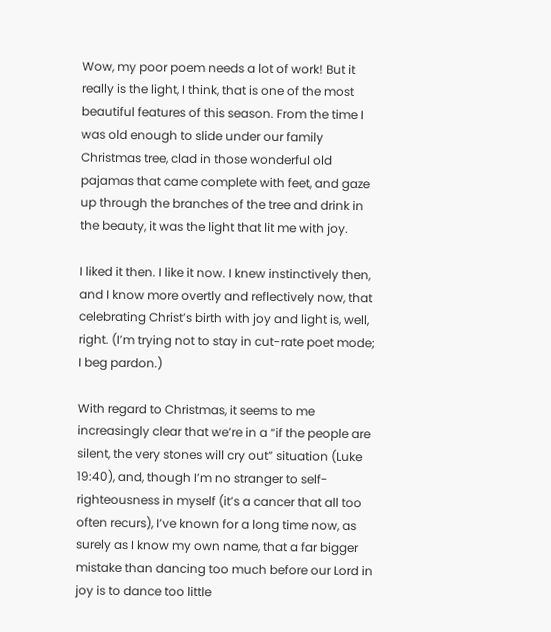Wow, my poor poem needs a lot of work! But it really is the light, I think, that is one of the most beautiful features of this season. From the time I was old enough to slide under our family Christmas tree, clad in those wonderful old pajamas that came complete with feet, and gaze up through the branches of the tree and drink in the beauty, it was the light that lit me with joy.

I liked it then. I like it now. I knew instinctively then, and I know more overtly and reflectively now, that celebrating Christ’s birth with joy and light is, well, right. (I’m trying not to stay in cut-rate poet mode; I beg pardon.)

With regard to Christmas, it seems to me increasingly clear that we’re in a “if the people are silent, the very stones will cry out” situation (Luke 19:40), and, though I’m no stranger to self-righteousness in myself (it’s a cancer that all too often recurs), I’ve known for a long time now, as surely as I know my own name, that a far bigger mistake than dancing too much before our Lord in joy is to dance too little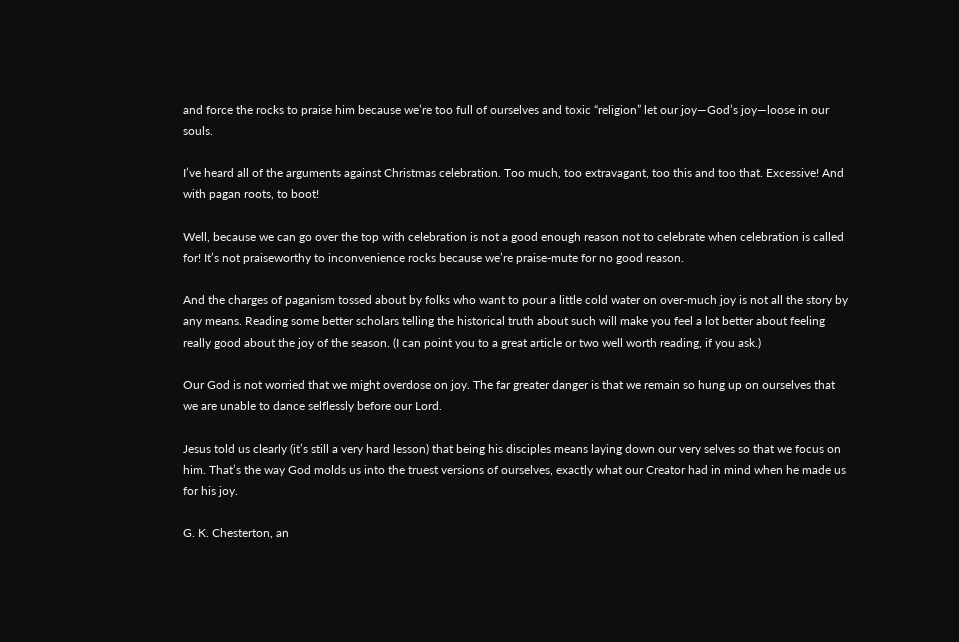and force the rocks to praise him because we’re too full of ourselves and toxic “religion” let our joy—God’s joy—loose in our souls.

I’ve heard all of the arguments against Christmas celebration. Too much, too extravagant, too this and too that. Excessive! And with pagan roots, to boot!

Well, because we can go over the top with celebration is not a good enough reason not to celebrate when celebration is called for! It’s not praiseworthy to inconvenience rocks because we’re praise-mute for no good reason.

And the charges of paganism tossed about by folks who want to pour a little cold water on over-much joy is not all the story by any means. Reading some better scholars telling the historical truth about such will make you feel a lot better about feeling really good about the joy of the season. (I can point you to a great article or two well worth reading, if you ask.)

Our God is not worried that we might overdose on joy. The far greater danger is that we remain so hung up on ourselves that we are unable to dance selflessly before our Lord.

Jesus told us clearly (it’s still a very hard lesson) that being his disciples means laying down our very selves so that we focus on him. That’s the way God molds us into the truest versions of ourselves, exactly what our Creator had in mind when he made us for his joy.

G. K. Chesterton, an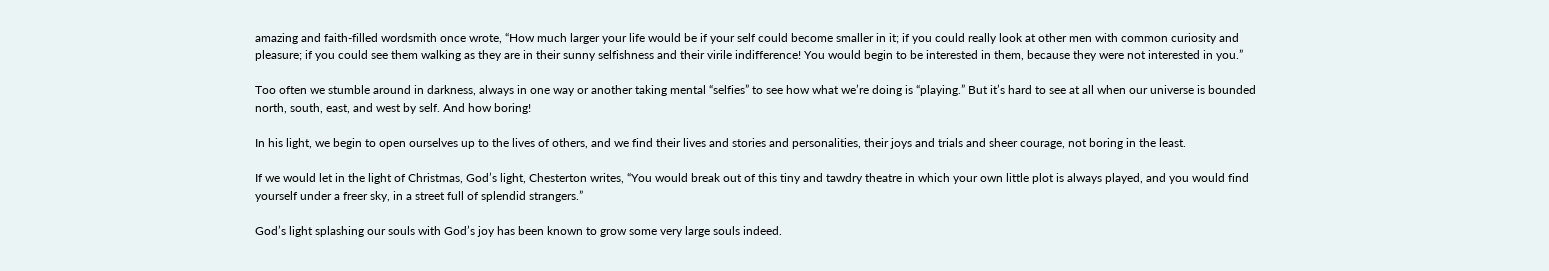amazing and faith-filled wordsmith once wrote, “How much larger your life would be if your self could become smaller in it; if you could really look at other men with common curiosity and pleasure; if you could see them walking as they are in their sunny selfishness and their virile indifference! You would begin to be interested in them, because they were not interested in you.”

Too often we stumble around in darkness, always in one way or another taking mental “selfies” to see how what we’re doing is “playing.” But it’s hard to see at all when our universe is bounded north, south, east, and west by self. And how boring!

In his light, we begin to open ourselves up to the lives of others, and we find their lives and stories and personalities, their joys and trials and sheer courage, not boring in the least.

If we would let in the light of Christmas, God’s light, Chesterton writes, “You would break out of this tiny and tawdry theatre in which your own little plot is always played, and you would find yourself under a freer sky, in a street full of splendid strangers.”

God’s light splashing our souls with God’s joy has been known to grow some very large souls indeed.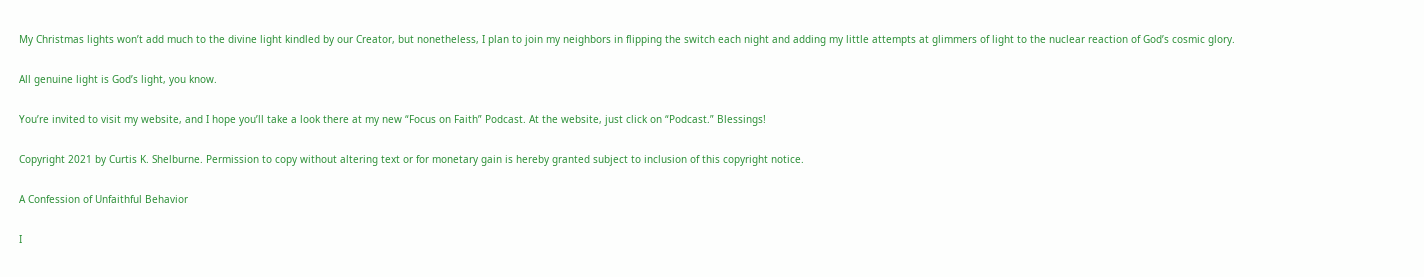My Christmas lights won’t add much to the divine light kindled by our Creator, but nonetheless, I plan to join my neighbors in flipping the switch each night and adding my little attempts at glimmers of light to the nuclear reaction of God’s cosmic glory.

All genuine light is God’s light, you know.

You’re invited to visit my website, and I hope you’ll take a look there at my new “Focus on Faith” Podcast. At the website, just click on “Podcast.” Blessings!

Copyright 2021 by Curtis K. Shelburne. Permission to copy without altering text or for monetary gain is hereby granted subject to inclusion of this copyright notice.

A Confession of Unfaithful Behavior

I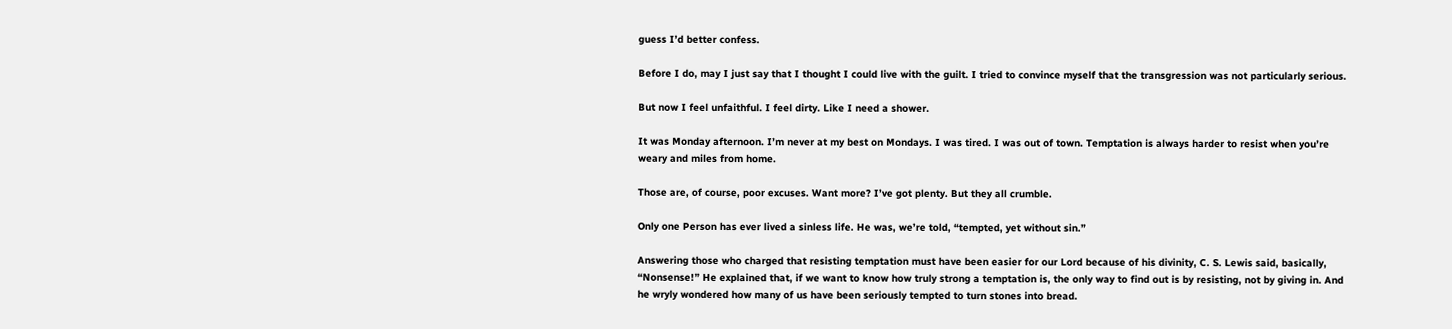guess I’d better confess.

Before I do, may I just say that I thought I could live with the guilt. I tried to convince myself that the transgression was not particularly serious.

But now I feel unfaithful. I feel dirty. Like I need a shower.

It was Monday afternoon. I’m never at my best on Mondays. I was tired. I was out of town. Temptation is always harder to resist when you’re weary and miles from home.

Those are, of course, poor excuses. Want more? I’ve got plenty. But they all crumble.

Only one Person has ever lived a sinless life. He was, we’re told, “tempted, yet without sin.”

Answering those who charged that resisting temptation must have been easier for our Lord because of his divinity, C. S. Lewis said, basically, “Nonsense!” He explained that, if we want to know how truly strong a temptation is, the only way to find out is by resisting, not by giving in. And he wryly wondered how many of us have been seriously tempted to turn stones into bread.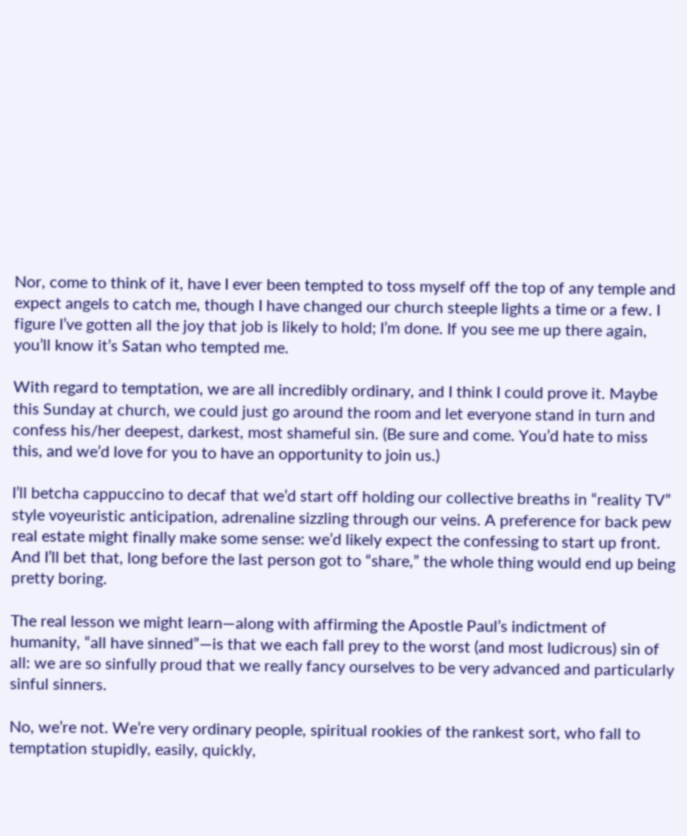Nor, come to think of it, have I ever been tempted to toss myself off the top of any temple and expect angels to catch me, though I have changed our church steeple lights a time or a few. I figure I’ve gotten all the joy that job is likely to hold; I’m done. If you see me up there again, you’ll know it’s Satan who tempted me.

With regard to temptation, we are all incredibly ordinary, and I think I could prove it. Maybe this Sunday at church, we could just go around the room and let everyone stand in turn and confess his/her deepest, darkest, most shameful sin. (Be sure and come. You’d hate to miss this, and we’d love for you to have an opportunity to join us.)

I’ll betcha cappuccino to decaf that we’d start off holding our collective breaths in “reality TV” style voyeuristic anticipation, adrenaline sizzling through our veins. A preference for back pew real estate might finally make some sense: we’d likely expect the confessing to start up front. And I’ll bet that, long before the last person got to “share,” the whole thing would end up being pretty boring.

The real lesson we might learn—along with affirming the Apostle Paul’s indictment of humanity, “all have sinned”—is that we each fall prey to the worst (and most ludicrous) sin of all: we are so sinfully proud that we really fancy ourselves to be very advanced and particularly sinful sinners.

No, we’re not. We’re very ordinary people, spiritual rookies of the rankest sort, who fall to temptation stupidly, easily, quickly,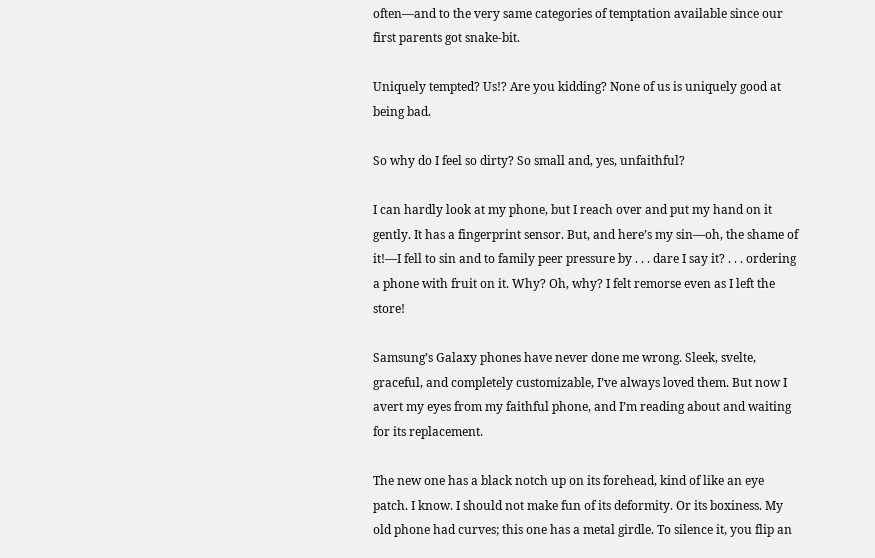often—and to the very same categories of temptation available since our first parents got snake-bit.

Uniquely tempted? Us!? Are you kidding? None of us is uniquely good at being bad.

So why do I feel so dirty? So small and, yes, unfaithful?

I can hardly look at my phone, but I reach over and put my hand on it gently. It has a fingerprint sensor. But, and here’s my sin—oh, the shame of it!—I fell to sin and to family peer pressure by . . . dare I say it? . . . ordering a phone with fruit on it. Why? Oh, why? I felt remorse even as I left the store!

Samsung’s Galaxy phones have never done me wrong. Sleek, svelte, graceful, and completely customizable, I’ve always loved them. But now I avert my eyes from my faithful phone, and I’m reading about and waiting for its replacement.

The new one has a black notch up on its forehead, kind of like an eye patch. I know. I should not make fun of its deformity. Or its boxiness. My old phone had curves; this one has a metal girdle. To silence it, you flip an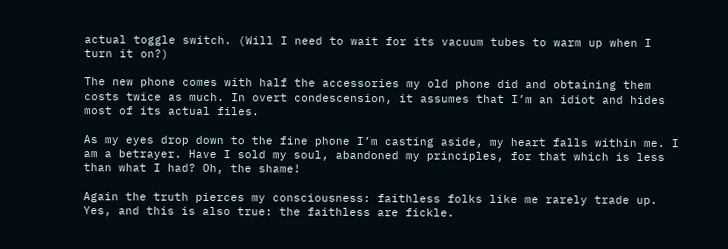actual toggle switch. (Will I need to wait for its vacuum tubes to warm up when I turn it on?)

The new phone comes with half the accessories my old phone did and obtaining them costs twice as much. In overt condescension, it assumes that I’m an idiot and hides most of its actual files.

As my eyes drop down to the fine phone I’m casting aside, my heart falls within me. I am a betrayer. Have I sold my soul, abandoned my principles, for that which is less than what I had? Oh, the shame!

Again the truth pierces my consciousness: faithless folks like me rarely trade up. Yes, and this is also true: the faithless are fickle.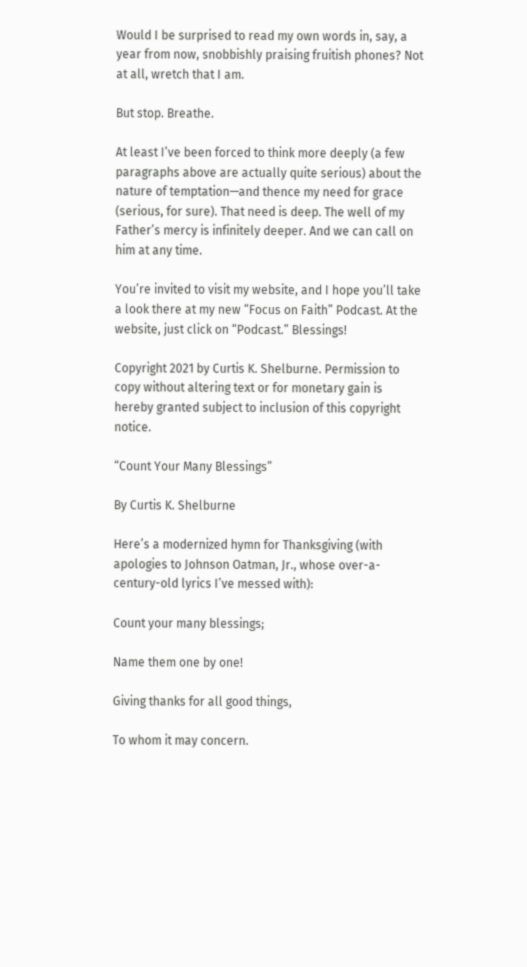Would I be surprised to read my own words in, say, a year from now, snobbishly praising fruitish phones? Not at all, wretch that I am.

But stop. Breathe.

At least I’ve been forced to think more deeply (a few paragraphs above are actually quite serious) about the nature of temptation—and thence my need for grace (serious, for sure). That need is deep. The well of my Father’s mercy is infinitely deeper. And we can call on him at any time.

You’re invited to visit my website, and I hope you’ll take a look there at my new “Focus on Faith” Podcast. At the website, just click on “Podcast.” Blessings!

Copyright 2021 by Curtis K. Shelburne. Permission to copy without altering text or for monetary gain is hereby granted subject to inclusion of this copyright notice.

“Count Your Many Blessings”

By Curtis K. Shelburne

Here’s a modernized hymn for Thanksgiving (with apologies to Johnson Oatman, Jr., whose over-a-century-old lyrics I’ve messed with):

Count your many blessings;

Name them one by one!

Giving thanks for all good things,

To whom it may concern.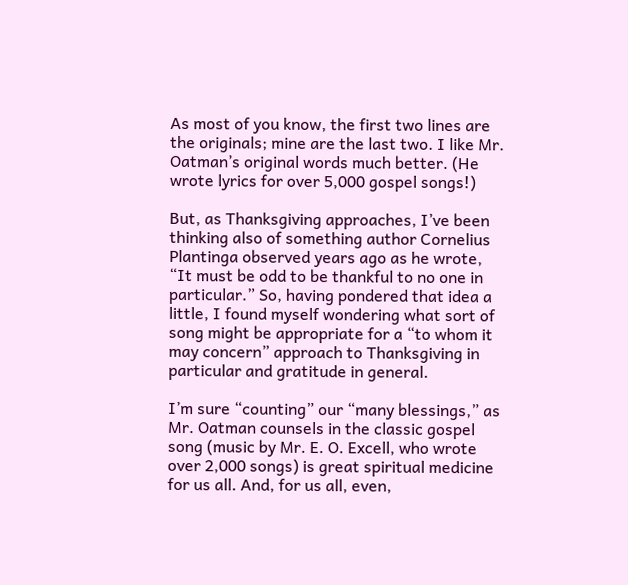As most of you know, the first two lines are the originals; mine are the last two. I like Mr. Oatman’s original words much better. (He wrote lyrics for over 5,000 gospel songs!)

But, as Thanksgiving approaches, I’ve been thinking also of something author Cornelius Plantinga observed years ago as he wrote, “It must be odd to be thankful to no one in particular.” So, having pondered that idea a little, I found myself wondering what sort of song might be appropriate for a “to whom it may concern” approach to Thanksgiving in particular and gratitude in general.

I’m sure “counting” our “many blessings,” as Mr. Oatman counsels in the classic gospel song (music by Mr. E. O. Excell, who wrote over 2,000 songs) is great spiritual medicine for us all. And, for us all, even,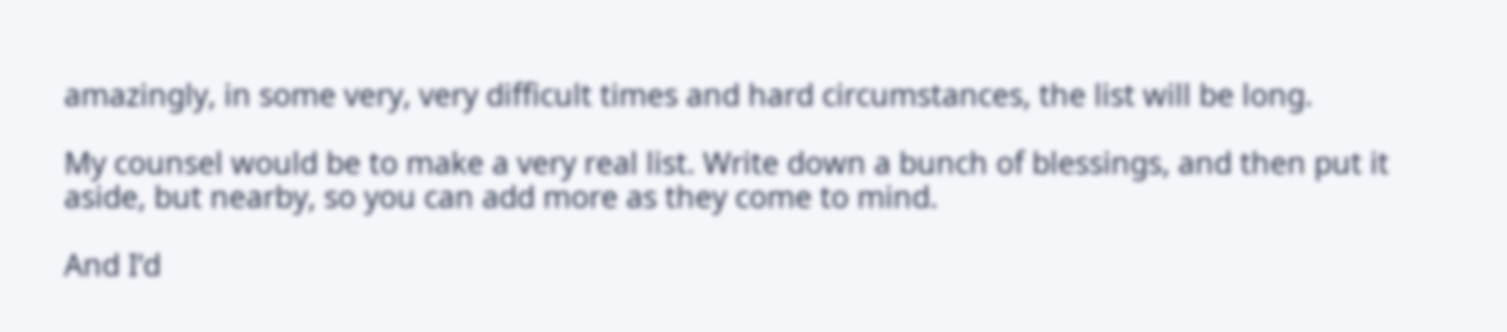amazingly, in some very, very difficult times and hard circumstances, the list will be long.

My counsel would be to make a very real list. Write down a bunch of blessings, and then put it aside, but nearby, so you can add more as they come to mind.

And I’d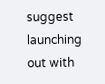suggest launching out with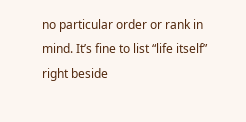no particular order or rank in mind. It’s fine to list “life itself” right beside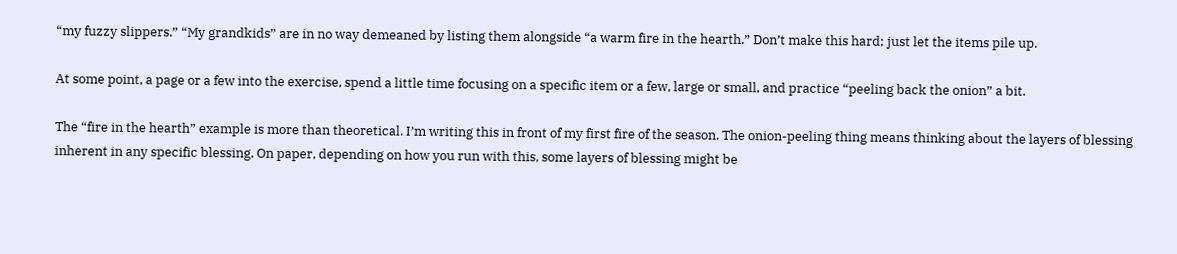“my fuzzy slippers.” “My grandkids” are in no way demeaned by listing them alongside “a warm fire in the hearth.” Don’t make this hard; just let the items pile up.

At some point, a page or a few into the exercise, spend a little time focusing on a specific item or a few, large or small, and practice “peeling back the onion” a bit.

The “fire in the hearth” example is more than theoretical. I’m writing this in front of my first fire of the season. The onion-peeling thing means thinking about the layers of blessing inherent in any specific blessing. On paper, depending on how you run with this, some layers of blessing might be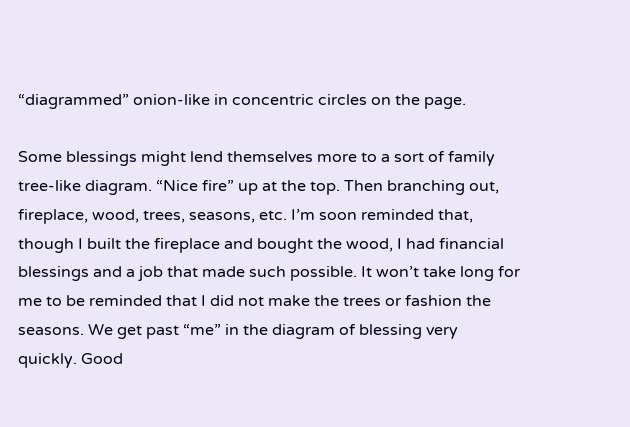“diagrammed” onion-like in concentric circles on the page.

Some blessings might lend themselves more to a sort of family tree-like diagram. “Nice fire” up at the top. Then branching out, fireplace, wood, trees, seasons, etc. I’m soon reminded that, though I built the fireplace and bought the wood, I had financial blessings and a job that made such possible. It won’t take long for me to be reminded that I did not make the trees or fashion the seasons. We get past “me” in the diagram of blessing very quickly. Good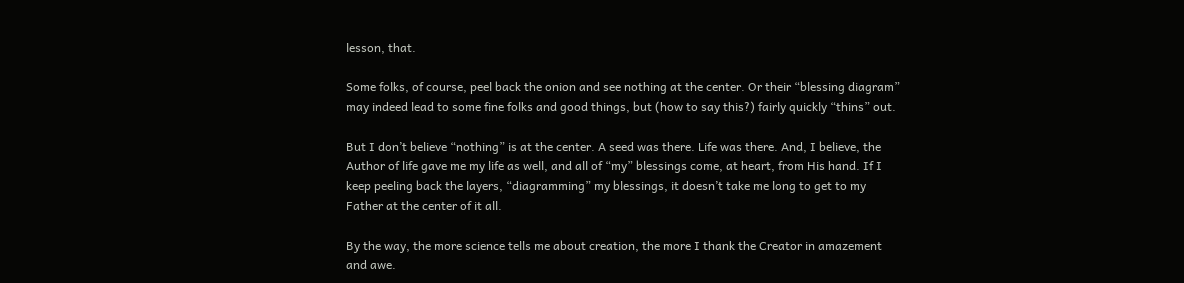lesson, that.

Some folks, of course, peel back the onion and see nothing at the center. Or their “blessing diagram” may indeed lead to some fine folks and good things, but (how to say this?) fairly quickly “thins” out.

But I don’t believe “nothing” is at the center. A seed was there. Life was there. And, I believe, the Author of life gave me my life as well, and all of “my” blessings come, at heart, from His hand. If I keep peeling back the layers, “diagramming” my blessings, it doesn’t take me long to get to my Father at the center of it all.

By the way, the more science tells me about creation, the more I thank the Creator in amazement and awe.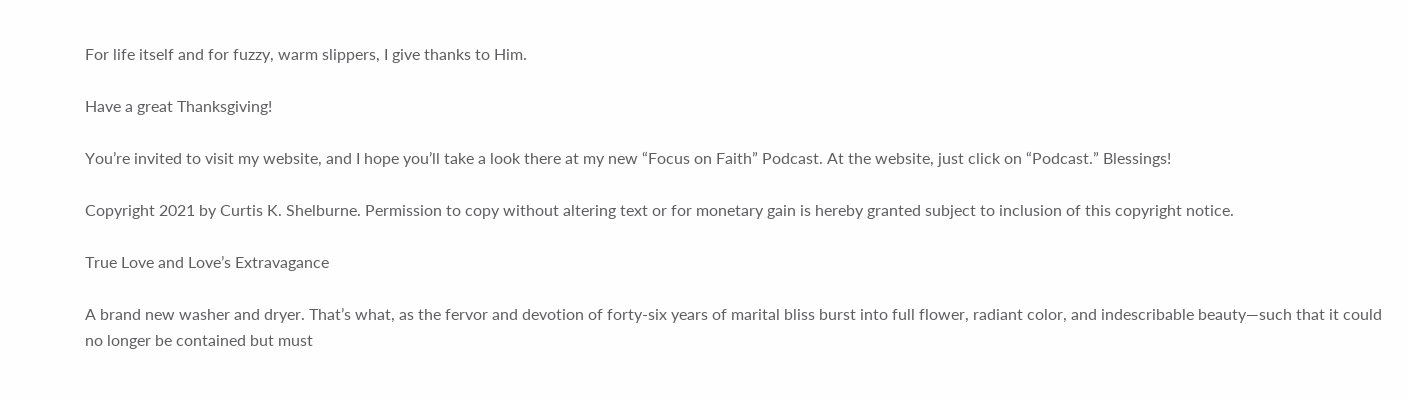For life itself and for fuzzy, warm slippers, I give thanks to Him.

Have a great Thanksgiving!

You’re invited to visit my website, and I hope you’ll take a look there at my new “Focus on Faith” Podcast. At the website, just click on “Podcast.” Blessings!

Copyright 2021 by Curtis K. Shelburne. Permission to copy without altering text or for monetary gain is hereby granted subject to inclusion of this copyright notice.

True Love and Love’s Extravagance

A brand new washer and dryer. That’s what, as the fervor and devotion of forty-six years of marital bliss burst into full flower, radiant color, and indescribable beauty—such that it could no longer be contained but must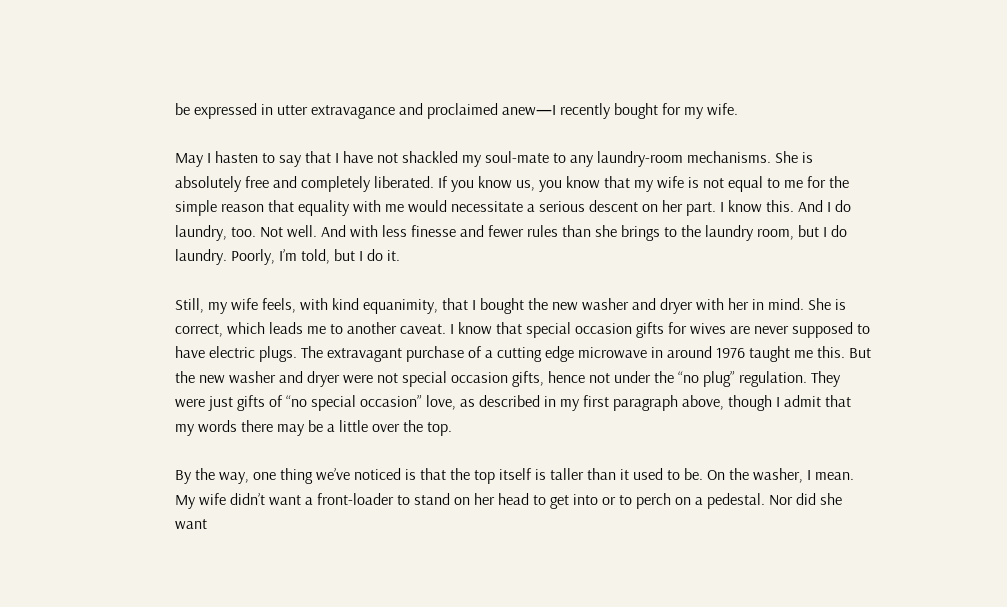be expressed in utter extravagance and proclaimed anew—I recently bought for my wife.

May I hasten to say that I have not shackled my soul-mate to any laundry-room mechanisms. She is absolutely free and completely liberated. If you know us, you know that my wife is not equal to me for the simple reason that equality with me would necessitate a serious descent on her part. I know this. And I do laundry, too. Not well. And with less finesse and fewer rules than she brings to the laundry room, but I do laundry. Poorly, I’m told, but I do it.

Still, my wife feels, with kind equanimity, that I bought the new washer and dryer with her in mind. She is correct, which leads me to another caveat. I know that special occasion gifts for wives are never supposed to have electric plugs. The extravagant purchase of a cutting edge microwave in around 1976 taught me this. But the new washer and dryer were not special occasion gifts, hence not under the “no plug” regulation. They were just gifts of “no special occasion” love, as described in my first paragraph above, though I admit that my words there may be a little over the top.

By the way, one thing we’ve noticed is that the top itself is taller than it used to be. On the washer, I mean. My wife didn’t want a front-loader to stand on her head to get into or to perch on a pedestal. Nor did she want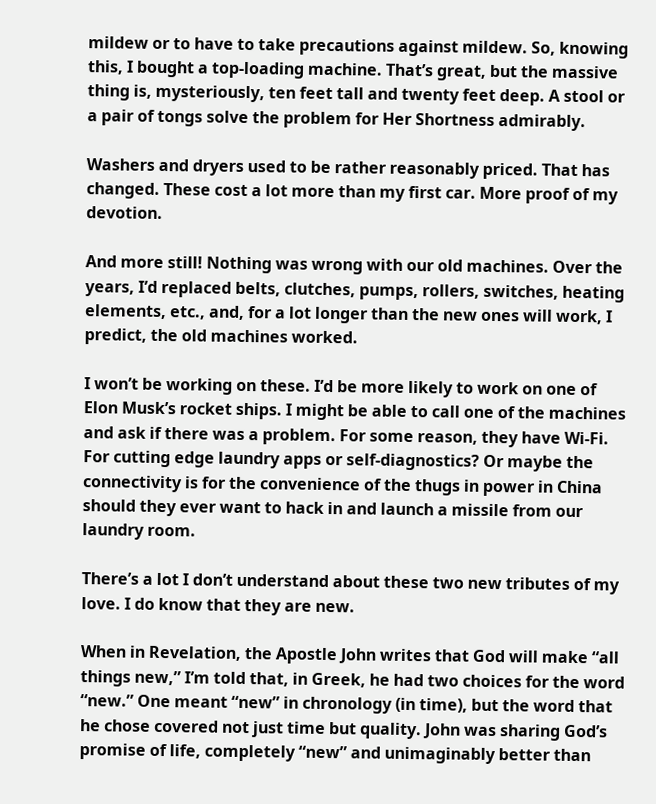mildew or to have to take precautions against mildew. So, knowing this, I bought a top-loading machine. That’s great, but the massive thing is, mysteriously, ten feet tall and twenty feet deep. A stool or a pair of tongs solve the problem for Her Shortness admirably.

Washers and dryers used to be rather reasonably priced. That has changed. These cost a lot more than my first car. More proof of my devotion.

And more still! Nothing was wrong with our old machines. Over the years, I’d replaced belts, clutches, pumps, rollers, switches, heating elements, etc., and, for a lot longer than the new ones will work, I predict, the old machines worked.

I won’t be working on these. I’d be more likely to work on one of Elon Musk’s rocket ships. I might be able to call one of the machines and ask if there was a problem. For some reason, they have Wi-Fi. For cutting edge laundry apps or self-diagnostics? Or maybe the connectivity is for the convenience of the thugs in power in China should they ever want to hack in and launch a missile from our laundry room.

There’s a lot I don’t understand about these two new tributes of my love. I do know that they are new.

When in Revelation, the Apostle John writes that God will make “all things new,” I’m told that, in Greek, he had two choices for the word “new.” One meant “new” in chronology (in time), but the word that he chose covered not just time but quality. John was sharing God’s promise of life, completely “new” and unimaginably better than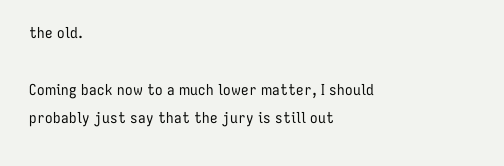the old.

Coming back now to a much lower matter, I should probably just say that the jury is still out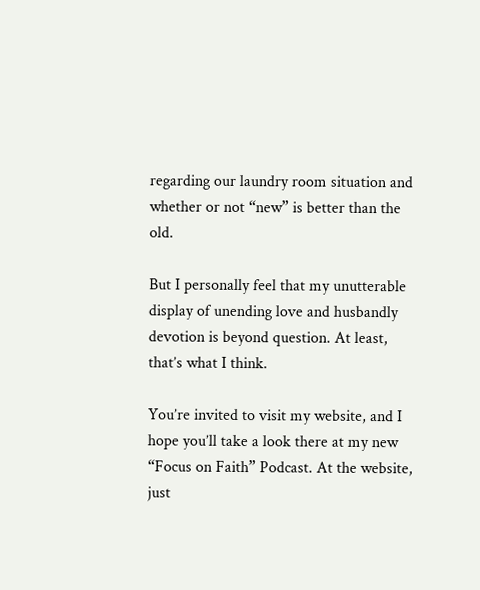regarding our laundry room situation and whether or not “new” is better than the old.

But I personally feel that my unutterable display of unending love and husbandly devotion is beyond question. At least, that’s what I think.

You’re invited to visit my website, and I hope you’ll take a look there at my new “Focus on Faith” Podcast. At the website, just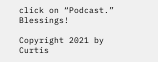click on “Podcast.” Blessings!

Copyright 2021 by Curtis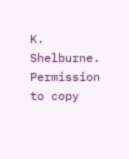K. Shelburne. Permission to copy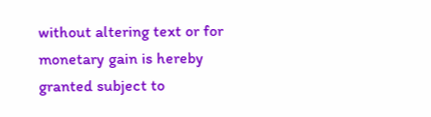without altering text or for monetary gain is hereby granted subject to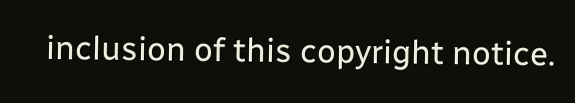inclusion of this copyright notice.